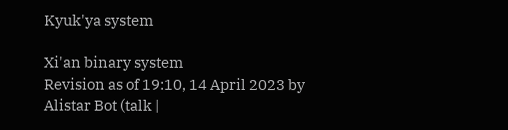Kyuk'ya system

Xi'an binary system
Revision as of 19:10, 14 April 2023 by Alistar Bot (talk |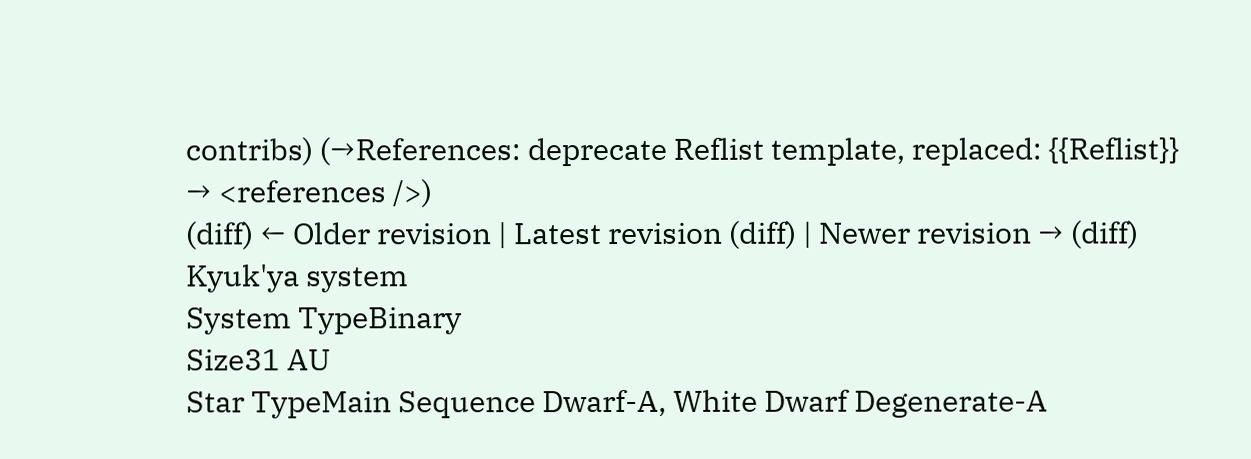contribs) (→References: deprecate Reflist template, replaced: {{Reflist}} → <references />)
(diff) ← Older revision | Latest revision (diff) | Newer revision → (diff)
Kyuk'ya system
System TypeBinary
Size31 AU
Star TypeMain Sequence Dwarf-A, White Dwarf Degenerate-A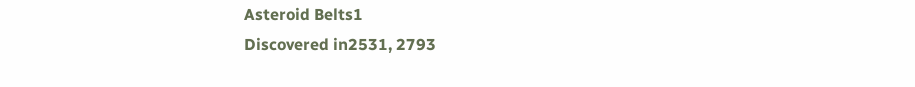Asteroid Belts1
Discovered in2531, 2793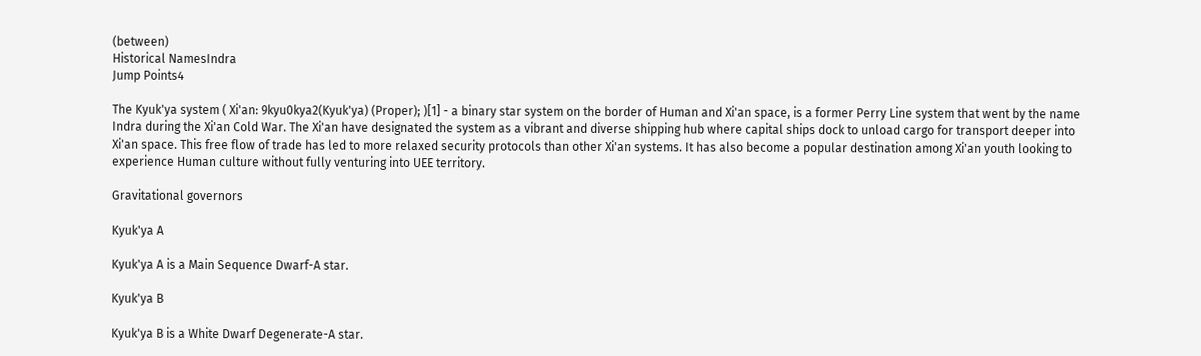(between)
Historical NamesIndra
Jump Points4

The Kyuk'ya system ( Xi'an: 9kyu0kya2(Kyuk'ya) (Proper); )[1] - a binary star system on the border of Human and Xi'an space, is a former Perry Line system that went by the name Indra during the Xi'an Cold War. The Xi'an have designated the system as a vibrant and diverse shipping hub where capital ships dock to unload cargo for transport deeper into Xi'an space. This free flow of trade has led to more relaxed security protocols than other Xi'an systems. It has also become a popular destination among Xi'an youth looking to experience Human culture without fully venturing into UEE territory.

Gravitational governors

Kyuk'ya A

Kyuk'ya A is a Main Sequence Dwarf-A star.

Kyuk'ya B

Kyuk'ya B is a White Dwarf Degenerate-A star.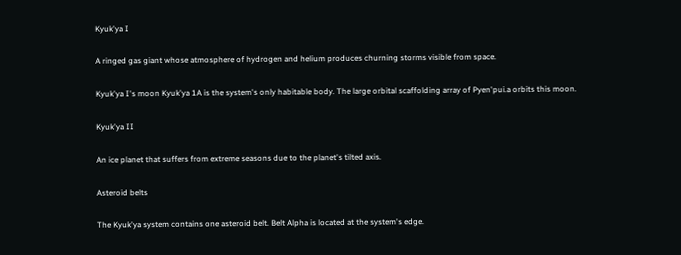Kyuk'ya I

A ringed gas giant whose atmosphere of hydrogen and helium produces churning storms visible from space.

Kyuk'ya I's moon Kyuk'ya 1A is the system's only habitable body. The large orbital scaffolding array of Pyen'pui.a orbits this moon.

Kyuk'ya II

An ice planet that suffers from extreme seasons due to the planet's tilted axis.

Asteroid belts

The Kyuk'ya system contains one asteroid belt. Belt Alpha is located at the system's edge.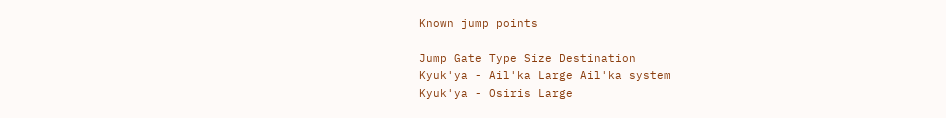Known jump points

Jump Gate Type Size Destination
Kyuk'ya - Ail'ka Large Ail'ka system
Kyuk'ya - Osiris Large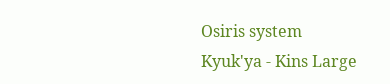Osiris system
Kyuk'ya - Kins Large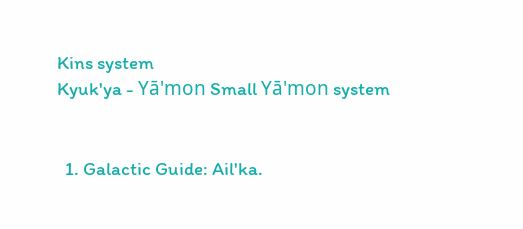Kins system
Kyuk'ya - Yā'mon Small Yā'mon system


  1. Galactic Guide: Ail'ka.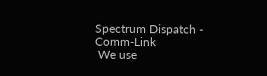Spectrum Dispatch - Comm-Link
 We use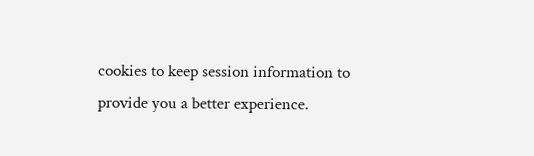cookies to keep session information to provide you a better experience.